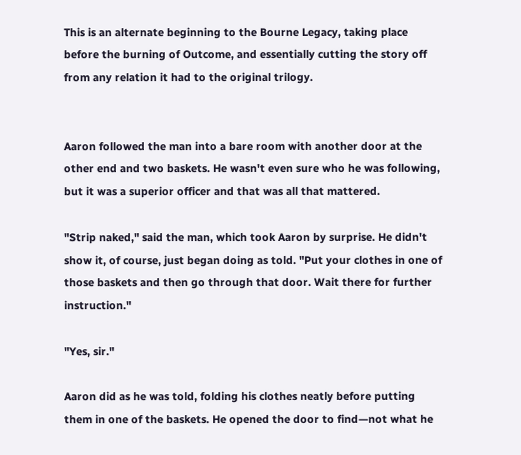This is an alternate beginning to the Bourne Legacy, taking place before the burning of Outcome, and essentially cutting the story off from any relation it had to the original trilogy.


Aaron followed the man into a bare room with another door at the other end and two baskets. He wasn't even sure who he was following, but it was a superior officer and that was all that mattered.

"Strip naked," said the man, which took Aaron by surprise. He didn't show it, of course, just began doing as told. "Put your clothes in one of those baskets and then go through that door. Wait there for further instruction."

"Yes, sir."

Aaron did as he was told, folding his clothes neatly before putting them in one of the baskets. He opened the door to find—not what he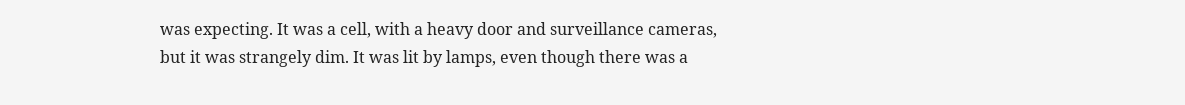was expecting. It was a cell, with a heavy door and surveillance cameras, but it was strangely dim. It was lit by lamps, even though there was a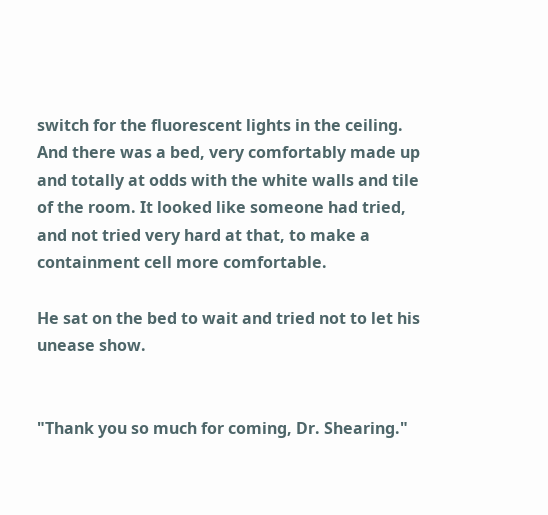switch for the fluorescent lights in the ceiling. And there was a bed, very comfortably made up and totally at odds with the white walls and tile of the room. It looked like someone had tried, and not tried very hard at that, to make a containment cell more comfortable.

He sat on the bed to wait and tried not to let his unease show.


"Thank you so much for coming, Dr. Shearing."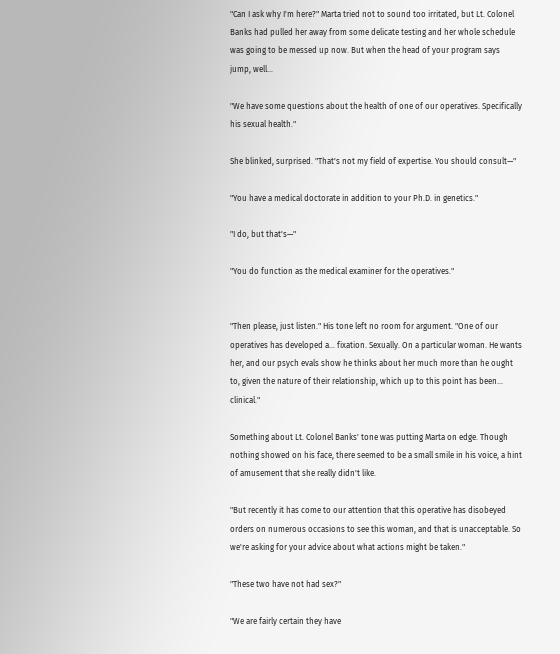"Can I ask why I'm here?" Marta tried not to sound too irritated, but Lt. Colonel Banks had pulled her away from some delicate testing and her whole schedule was going to be messed up now. But when the head of your program says jump, well…

"We have some questions about the health of one of our operatives. Specifically his sexual health."

She blinked, surprised. "That's not my field of expertise. You should consult—"

"You have a medical doctorate in addition to your Ph.D. in genetics."

"I do, but that's—"

"You do function as the medical examiner for the operatives."


"Then please, just listen." His tone left no room for argument. "One of our operatives has developed a… fixation. Sexually. On a particular woman. He wants her, and our psych evals show he thinks about her much more than he ought to, given the nature of their relationship, which up to this point has been… clinical."

Something about Lt. Colonel Banks' tone was putting Marta on edge. Though nothing showed on his face, there seemed to be a small smile in his voice, a hint of amusement that she really didn't like.

"But recently it has come to our attention that this operative has disobeyed orders on numerous occasions to see this woman, and that is unacceptable. So we're asking for your advice about what actions might be taken."

"These two have not had sex?"

"We are fairly certain they have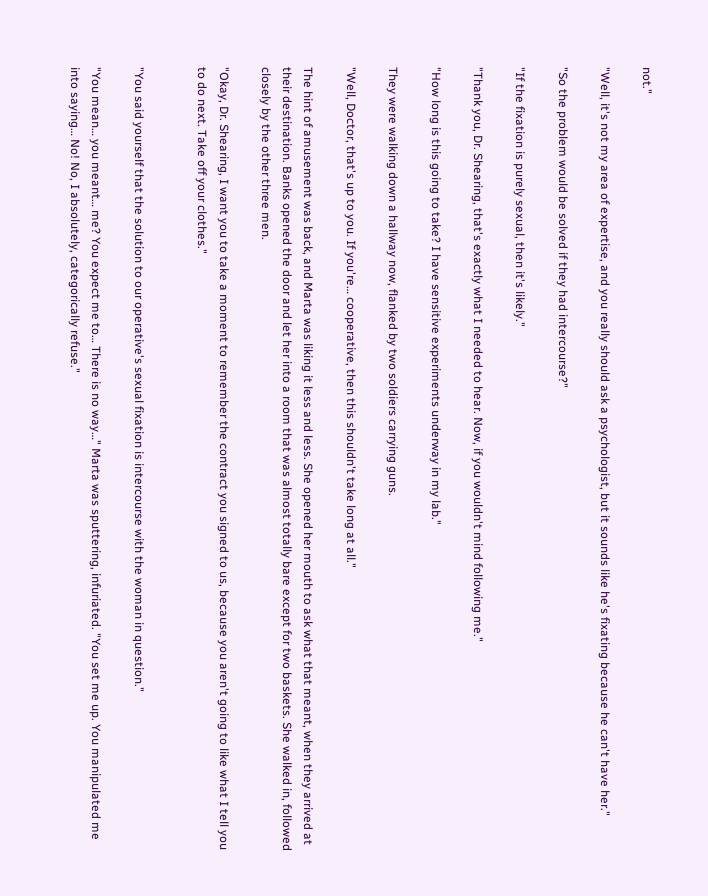not."

"Well, it's not my area of expertise, and you really should ask a psychologist, but it sounds like he's fixating because he can't have her."

"So the problem would be solved if they had intercourse?"

"If the fixation is purely sexual, then it's likely."

"Thank you, Dr. Shearing, that's exactly what I needed to hear. Now, if you wouldn't mind following me."

"How long is this going to take? I have sensitive experiments underway in my lab."

They were walking down a hallway now, flanked by two soldiers carrying guns.

"Well, Doctor, that's up to you. If you're… cooperative, then this shouldn't take long at all."

The hint of amusement was back, and Marta was liking it less and less. She opened her mouth to ask what that meant, when they arrived at their destination. Banks opened the door and let her into a room that was almost totally bare except for two baskets. She walked in, followed closely by the other three men.

"Okay, Dr. Shearing, I want you to take a moment to remember the contract you signed to us, because you aren't going to like what I tell you to do next. Take off your clothes."


"You said yourself that the solution to our operative's sexual fixation is intercourse with the woman in question."

"You mean… you meant… me? You expect me to… There is no way…" Marta was sputtering, infuriated. "You set me up. You manipulated me into saying… No! No, I absolutely, categorically refuse."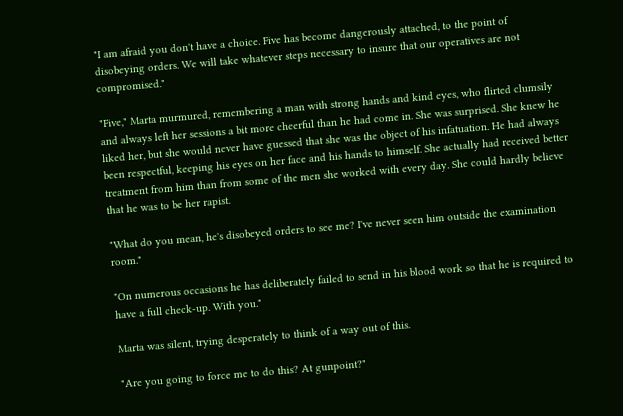"I am afraid you don't have a choice. Five has become dangerously attached, to the point of disobeying orders. We will take whatever steps necessary to insure that our operatives are not compromised."

"Five," Marta murmured, remembering a man with strong hands and kind eyes, who flirted clumsily and always left her sessions a bit more cheerful than he had come in. She was surprised. She knew he liked her, but she would never have guessed that she was the object of his infatuation. He had always been respectful, keeping his eyes on her face and his hands to himself. She actually had received better treatment from him than from some of the men she worked with every day. She could hardly believe that he was to be her rapist.

"What do you mean, he's disobeyed orders to see me? I've never seen him outside the examination room."

"On numerous occasions he has deliberately failed to send in his blood work so that he is required to have a full check-up. With you."

Marta was silent, trying desperately to think of a way out of this.

"Are you going to force me to do this? At gunpoint?"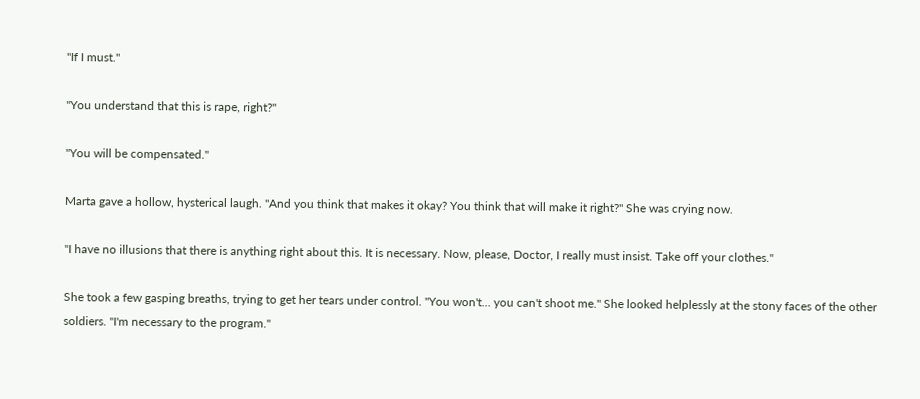"If I must."

"You understand that this is rape, right?"

"You will be compensated."

Marta gave a hollow, hysterical laugh. "And you think that makes it okay? You think that will make it right?" She was crying now.

"I have no illusions that there is anything right about this. It is necessary. Now, please, Doctor, I really must insist. Take off your clothes."

She took a few gasping breaths, trying to get her tears under control. "You won't… you can't shoot me." She looked helplessly at the stony faces of the other soldiers. "I'm necessary to the program."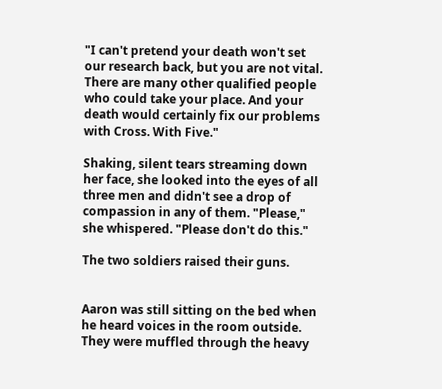"I can't pretend your death won't set our research back, but you are not vital. There are many other qualified people who could take your place. And your death would certainly fix our problems with Cross. With Five."

Shaking, silent tears streaming down her face, she looked into the eyes of all three men and didn't see a drop of compassion in any of them. "Please," she whispered. "Please don't do this."

The two soldiers raised their guns.


Aaron was still sitting on the bed when he heard voices in the room outside. They were muffled through the heavy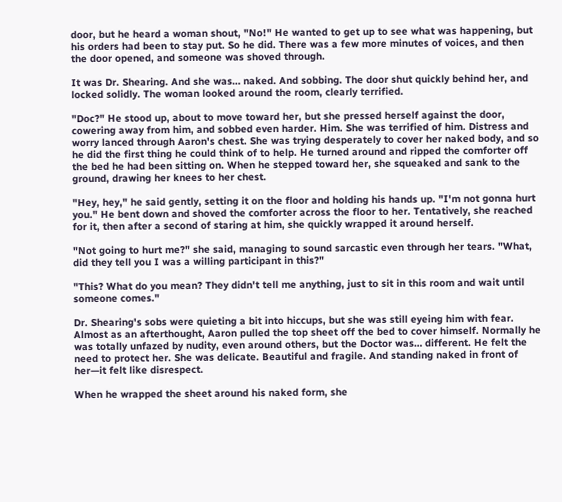door, but he heard a woman shout, "No!" He wanted to get up to see what was happening, but his orders had been to stay put. So he did. There was a few more minutes of voices, and then the door opened, and someone was shoved through.

It was Dr. Shearing. And she was… naked. And sobbing. The door shut quickly behind her, and locked solidly. The woman looked around the room, clearly terrified.

"Doc?" He stood up, about to move toward her, but she pressed herself against the door, cowering away from him, and sobbed even harder. Him. She was terrified of him. Distress and worry lanced through Aaron's chest. She was trying desperately to cover her naked body, and so he did the first thing he could think of to help. He turned around and ripped the comforter off the bed he had been sitting on. When he stepped toward her, she squeaked and sank to the ground, drawing her knees to her chest.

"Hey, hey," he said gently, setting it on the floor and holding his hands up. "I'm not gonna hurt you." He bent down and shoved the comforter across the floor to her. Tentatively, she reached for it, then after a second of staring at him, she quickly wrapped it around herself.

"Not going to hurt me?" she said, managing to sound sarcastic even through her tears. "What, did they tell you I was a willing participant in this?"

"This? What do you mean? They didn't tell me anything, just to sit in this room and wait until someone comes."

Dr. Shearing's sobs were quieting a bit into hiccups, but she was still eyeing him with fear. Almost as an afterthought, Aaron pulled the top sheet off the bed to cover himself. Normally he was totally unfazed by nudity, even around others, but the Doctor was… different. He felt the need to protect her. She was delicate. Beautiful and fragile. And standing naked in front of her—it felt like disrespect.

When he wrapped the sheet around his naked form, she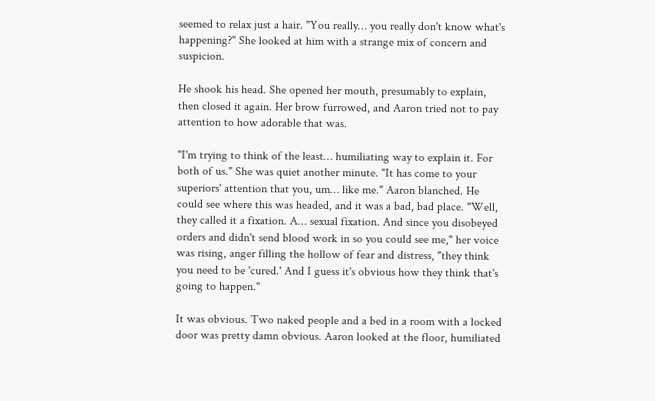seemed to relax just a hair. "You really… you really don't know what's happening?" She looked at him with a strange mix of concern and suspicion.

He shook his head. She opened her mouth, presumably to explain, then closed it again. Her brow furrowed, and Aaron tried not to pay attention to how adorable that was.

"I'm trying to think of the least… humiliating way to explain it. For both of us." She was quiet another minute. "It has come to your superiors' attention that you, um… like me." Aaron blanched. He could see where this was headed, and it was a bad, bad place. "Well, they called it a fixation. A… sexual fixation. And since you disobeyed orders and didn't send blood work in so you could see me," her voice was rising, anger filling the hollow of fear and distress, "they think you need to be 'cured.' And I guess it's obvious how they think that's going to happen."

It was obvious. Two naked people and a bed in a room with a locked door was pretty damn obvious. Aaron looked at the floor, humiliated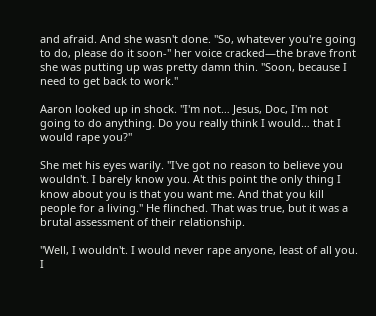and afraid. And she wasn't done. "So, whatever you're going to do, please do it soon-" her voice cracked—the brave front she was putting up was pretty damn thin. "Soon, because I need to get back to work."

Aaron looked up in shock. "I'm not… Jesus, Doc, I'm not going to do anything. Do you really think I would… that I would rape you?"

She met his eyes warily. "I've got no reason to believe you wouldn't. I barely know you. At this point the only thing I know about you is that you want me. And that you kill people for a living." He flinched. That was true, but it was a brutal assessment of their relationship.

"Well, I wouldn't. I would never rape anyone, least of all you. I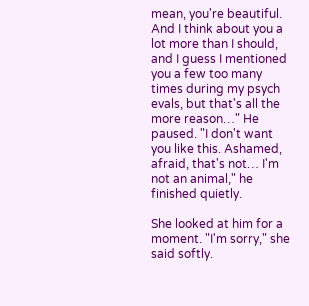mean, you're beautiful. And I think about you a lot more than I should, and I guess I mentioned you a few too many times during my psych evals, but that's all the more reason…" He paused. "I don't want you like this. Ashamed, afraid, that's not… I'm not an animal," he finished quietly.

She looked at him for a moment. "I'm sorry," she said softly.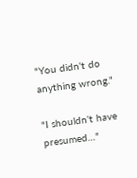"You didn't do anything wrong."

"I shouldn't have presumed…"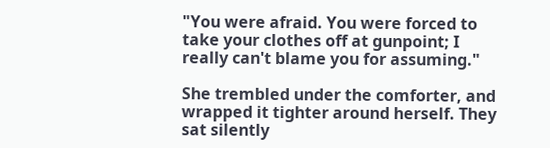"You were afraid. You were forced to take your clothes off at gunpoint; I really can't blame you for assuming."

She trembled under the comforter, and wrapped it tighter around herself. They sat silently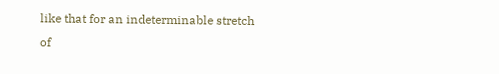like that for an indeterminable stretch of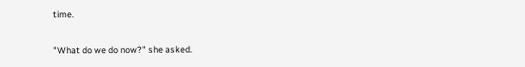time.

"What do we do now?" she asked.